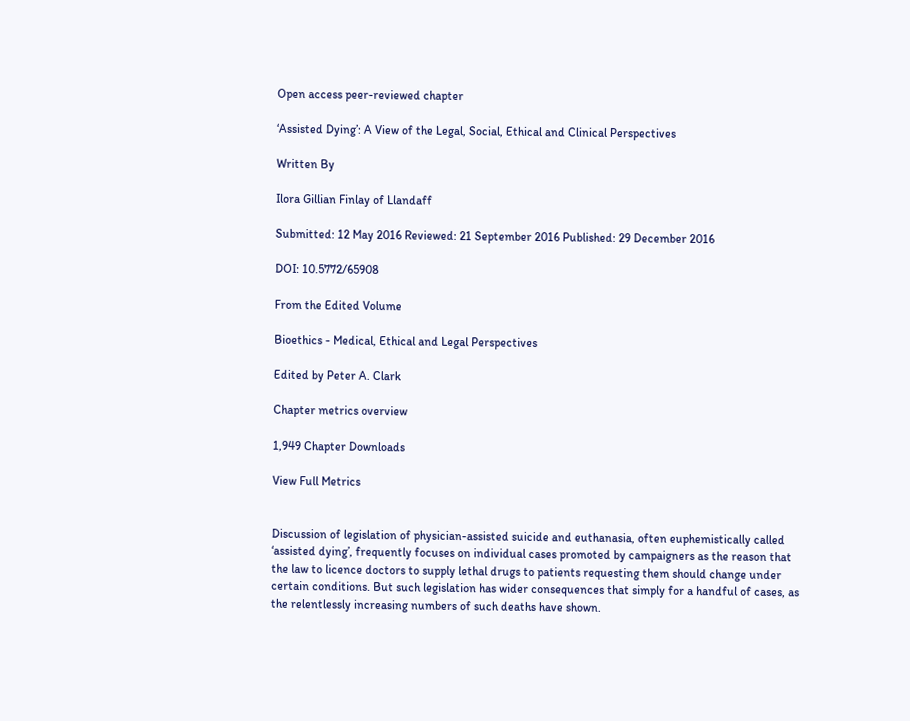Open access peer-reviewed chapter

‘Assisted Dying’: A View of the Legal, Social, Ethical and Clinical Perspectives

Written By

Ilora Gillian Finlay of Llandaff

Submitted: 12 May 2016 Reviewed: 21 September 2016 Published: 29 December 2016

DOI: 10.5772/65908

From the Edited Volume

Bioethics - Medical, Ethical and Legal Perspectives

Edited by Peter A. Clark

Chapter metrics overview

1,949 Chapter Downloads

View Full Metrics


Discussion of legislation of physician-assisted suicide and euthanasia, often euphemistically called ‘assisted dying’, frequently focuses on individual cases promoted by campaigners as the reason that the law to licence doctors to supply lethal drugs to patients requesting them should change under certain conditions. But such legislation has wider consequences that simply for a handful of cases, as the relentlessly increasing numbers of such deaths have shown.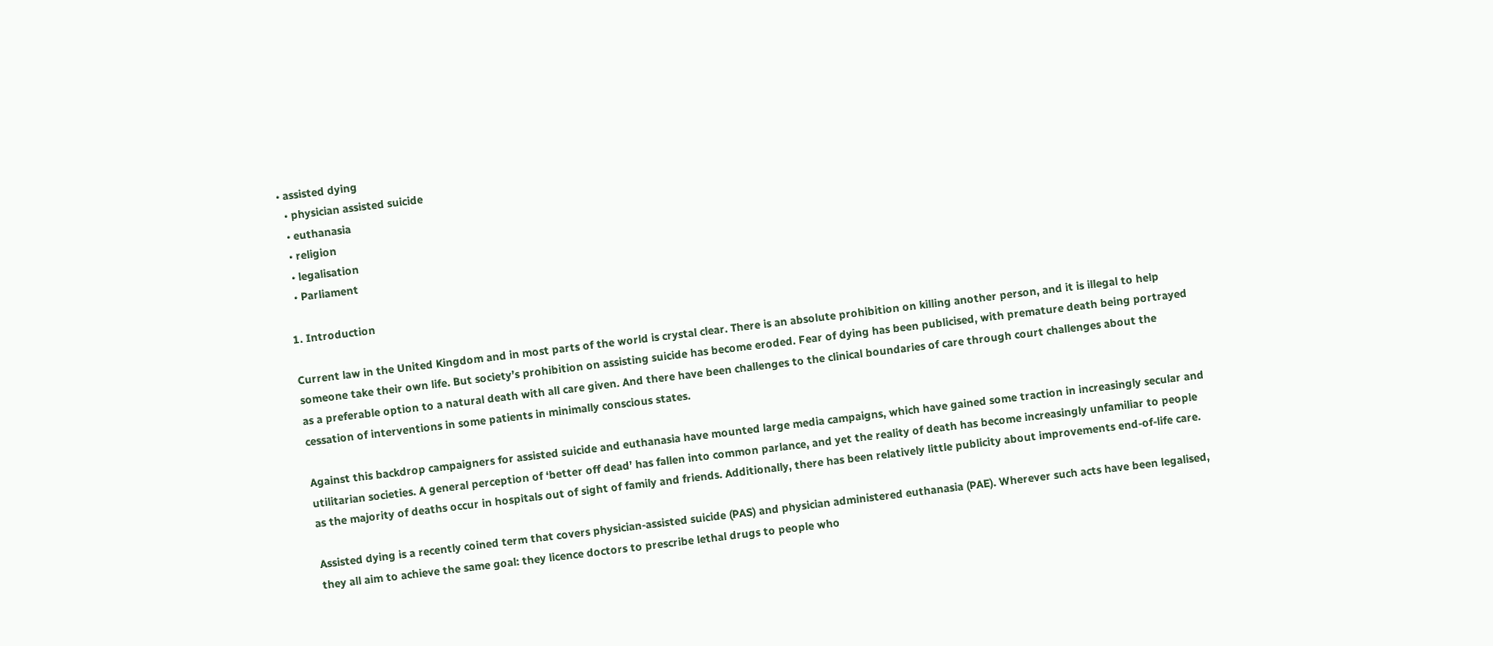• assisted dying
  • physician assisted suicide
  • euthanasia
  • religion
  • legalisation
  • Parliament

1. Introduction

Current law in the United Kingdom and in most parts of the world is crystal clear. There is an absolute prohibition on killing another person, and it is illegal to help someone take their own life. But society’s prohibition on assisting suicide has become eroded. Fear of dying has been publicised, with premature death being portrayed as a preferable option to a natural death with all care given. And there have been challenges to the clinical boundaries of care through court challenges about the cessation of interventions in some patients in minimally conscious states.

Against this backdrop campaigners for assisted suicide and euthanasia have mounted large media campaigns, which have gained some traction in increasingly secular and utilitarian societies. A general perception of ‘better off dead’ has fallen into common parlance, and yet the reality of death has become increasingly unfamiliar to people as the majority of deaths occur in hospitals out of sight of family and friends. Additionally, there has been relatively little publicity about improvements end-of-life care.

Assisted dying is a recently coined term that covers physician-assisted suicide (PAS) and physician administered euthanasia (PAE). Wherever such acts have been legalised, they all aim to achieve the same goal: they licence doctors to prescribe lethal drugs to people who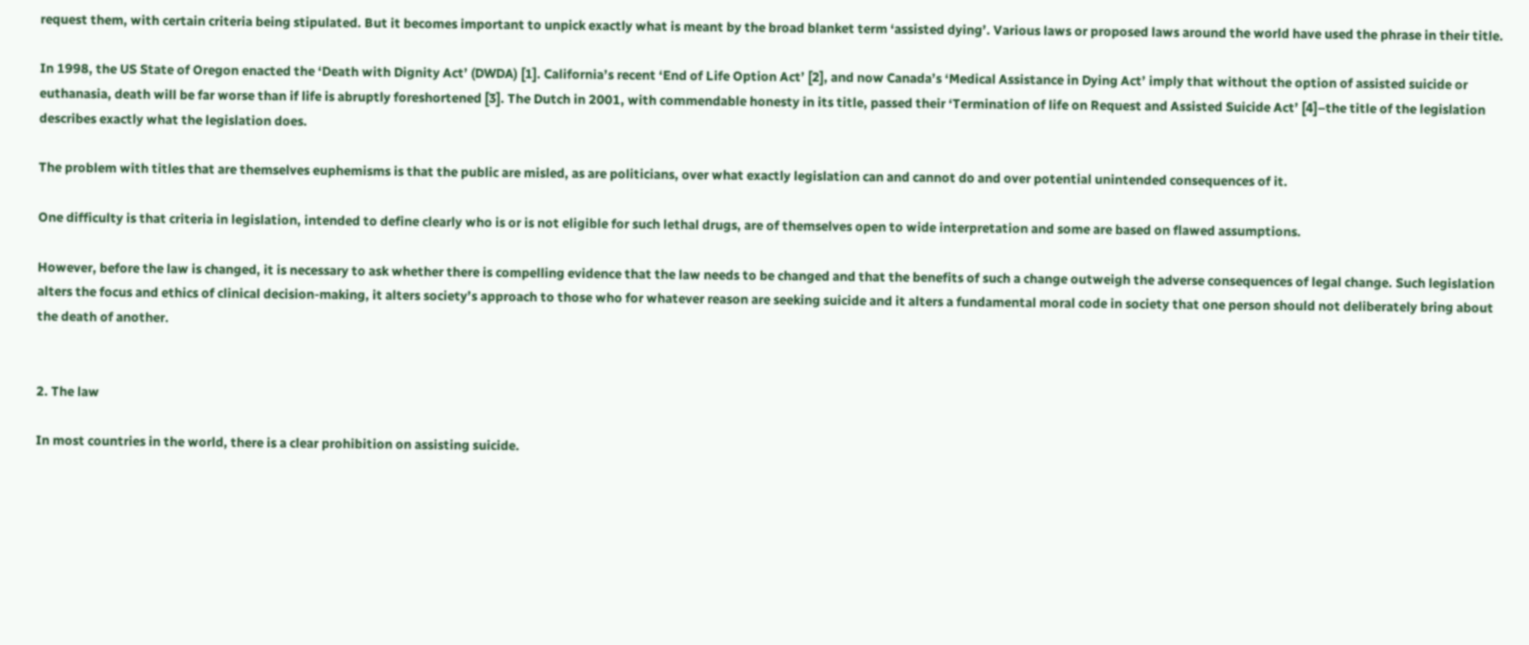request them, with certain criteria being stipulated. But it becomes important to unpick exactly what is meant by the broad blanket term ‘assisted dying’. Various laws or proposed laws around the world have used the phrase in their title.

In 1998, the US State of Oregon enacted the ‘Death with Dignity Act’ (DWDA) [1]. California’s recent ‘End of Life Option Act’ [2], and now Canada’s ‘Medical Assistance in Dying Act’ imply that without the option of assisted suicide or euthanasia, death will be far worse than if life is abruptly foreshortened [3]. The Dutch in 2001, with commendable honesty in its title, passed their ‘Termination of life on Request and Assisted Suicide Act’ [4]–the title of the legislation describes exactly what the legislation does.

The problem with titles that are themselves euphemisms is that the public are misled, as are politicians, over what exactly legislation can and cannot do and over potential unintended consequences of it.

One difficulty is that criteria in legislation, intended to define clearly who is or is not eligible for such lethal drugs, are of themselves open to wide interpretation and some are based on flawed assumptions.

However, before the law is changed, it is necessary to ask whether there is compelling evidence that the law needs to be changed and that the benefits of such a change outweigh the adverse consequences of legal change. Such legislation alters the focus and ethics of clinical decision-making, it alters society’s approach to those who for whatever reason are seeking suicide and it alters a fundamental moral code in society that one person should not deliberately bring about the death of another.


2. The law

In most countries in the world, there is a clear prohibition on assisting suicide.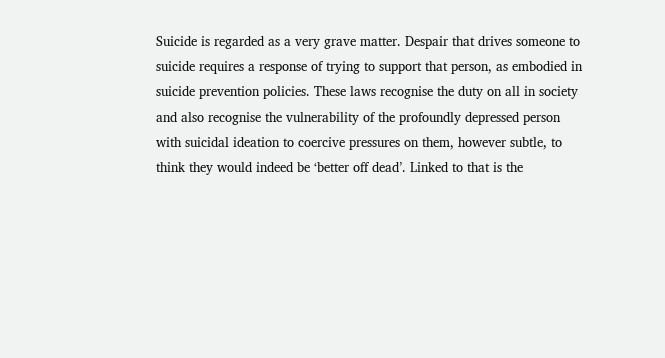Suicide is regarded as a very grave matter. Despair that drives someone to suicide requires a response of trying to support that person, as embodied in suicide prevention policies. These laws recognise the duty on all in society and also recognise the vulnerability of the profoundly depressed person with suicidal ideation to coercive pressures on them, however subtle, to think they would indeed be ‘better off dead’. Linked to that is the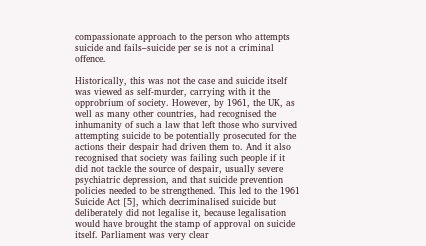compassionate approach to the person who attempts suicide and fails–suicide per se is not a criminal offence.

Historically, this was not the case and suicide itself was viewed as self-murder, carrying with it the opprobrium of society. However, by 1961, the UK, as well as many other countries, had recognised the inhumanity of such a law that left those who survived attempting suicide to be potentially prosecuted for the actions their despair had driven them to. And it also recognised that society was failing such people if it did not tackle the source of despair, usually severe psychiatric depression, and that suicide prevention policies needed to be strengthened. This led to the 1961 Suicide Act [5], which decriminalised suicide but deliberately did not legalise it, because legalisation would have brought the stamp of approval on suicide itself. Parliament was very clear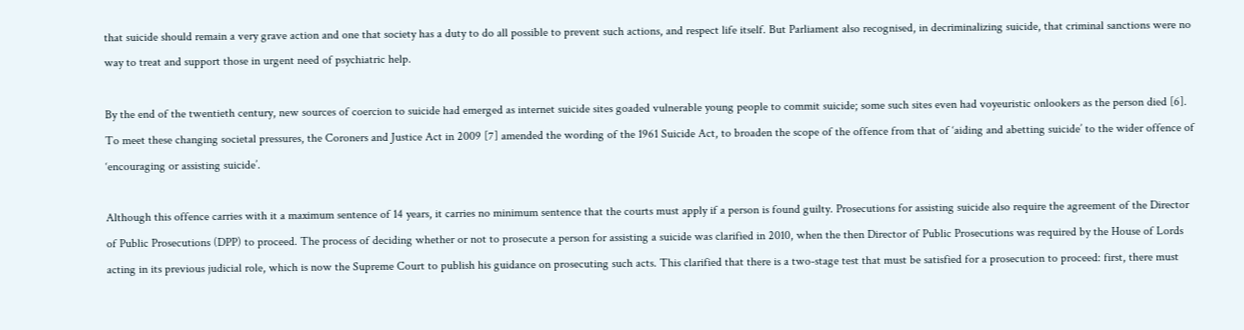that suicide should remain a very grave action and one that society has a duty to do all possible to prevent such actions, and respect life itself. But Parliament also recognised, in decriminalizing suicide, that criminal sanctions were no way to treat and support those in urgent need of psychiatric help.

By the end of the twentieth century, new sources of coercion to suicide had emerged as internet suicide sites goaded vulnerable young people to commit suicide; some such sites even had voyeuristic onlookers as the person died [6]. To meet these changing societal pressures, the Coroners and Justice Act in 2009 [7] amended the wording of the 1961 Suicide Act, to broaden the scope of the offence from that of ‘aiding and abetting suicide’ to the wider offence of ‘encouraging or assisting suicide’.

Although this offence carries with it a maximum sentence of 14 years, it carries no minimum sentence that the courts must apply if a person is found guilty. Prosecutions for assisting suicide also require the agreement of the Director of Public Prosecutions (DPP) to proceed. The process of deciding whether or not to prosecute a person for assisting a suicide was clarified in 2010, when the then Director of Public Prosecutions was required by the House of Lords acting in its previous judicial role, which is now the Supreme Court to publish his guidance on prosecuting such acts. This clarified that there is a two-stage test that must be satisfied for a prosecution to proceed: first, there must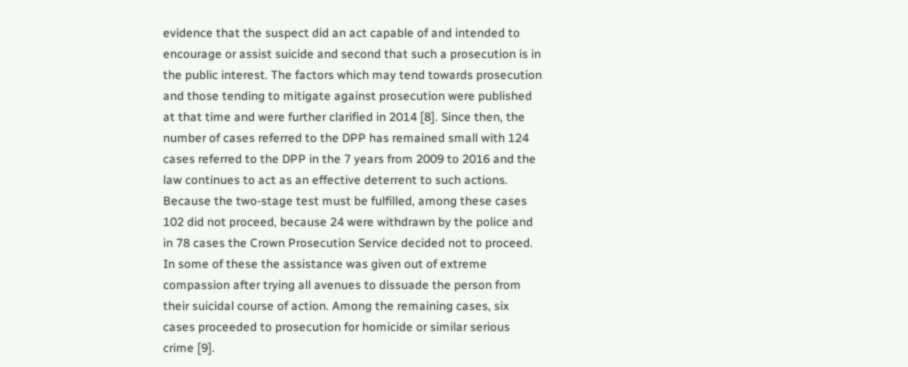evidence that the suspect did an act capable of and intended to encourage or assist suicide and second that such a prosecution is in the public interest. The factors which may tend towards prosecution and those tending to mitigate against prosecution were published at that time and were further clarified in 2014 [8]. Since then, the number of cases referred to the DPP has remained small with 124 cases referred to the DPP in the 7 years from 2009 to 2016 and the law continues to act as an effective deterrent to such actions. Because the two-stage test must be fulfilled, among these cases 102 did not proceed, because 24 were withdrawn by the police and in 78 cases the Crown Prosecution Service decided not to proceed. In some of these the assistance was given out of extreme compassion after trying all avenues to dissuade the person from their suicidal course of action. Among the remaining cases, six cases proceeded to prosecution for homicide or similar serious crime [9].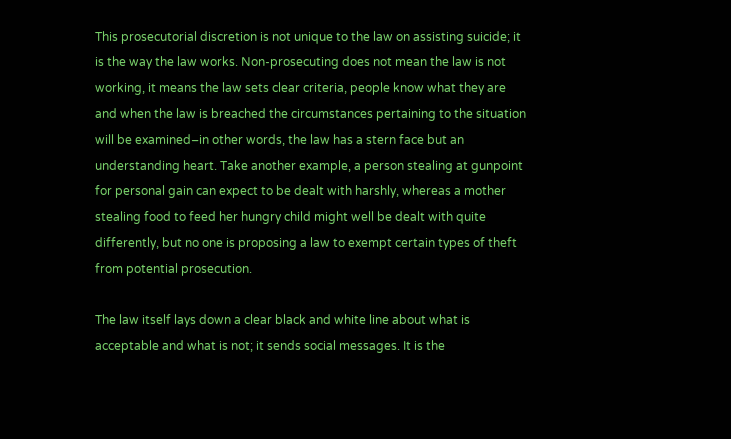This prosecutorial discretion is not unique to the law on assisting suicide; it is the way the law works. Non-prosecuting does not mean the law is not working, it means the law sets clear criteria, people know what they are and when the law is breached the circumstances pertaining to the situation will be examined–in other words, the law has a stern face but an understanding heart. Take another example, a person stealing at gunpoint for personal gain can expect to be dealt with harshly, whereas a mother stealing food to feed her hungry child might well be dealt with quite differently, but no one is proposing a law to exempt certain types of theft from potential prosecution.

The law itself lays down a clear black and white line about what is acceptable and what is not; it sends social messages. It is the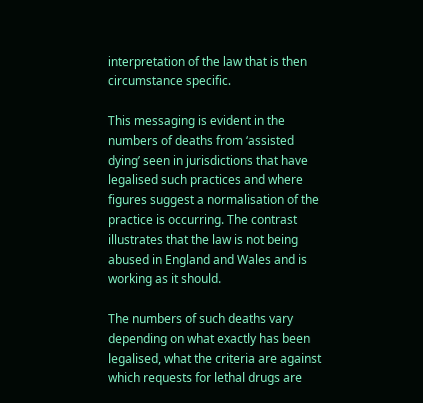interpretation of the law that is then circumstance specific.

This messaging is evident in the numbers of deaths from ‘assisted dying’ seen in jurisdictions that have legalised such practices and where figures suggest a normalisation of the practice is occurring. The contrast illustrates that the law is not being abused in England and Wales and is working as it should.

The numbers of such deaths vary depending on what exactly has been legalised, what the criteria are against which requests for lethal drugs are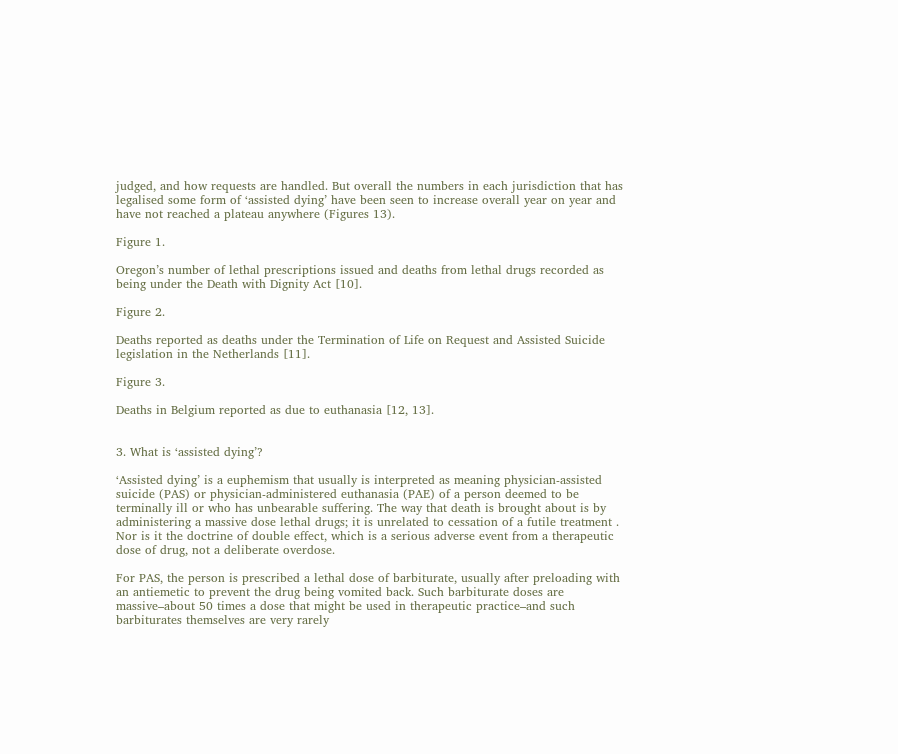judged, and how requests are handled. But overall the numbers in each jurisdiction that has legalised some form of ‘assisted dying’ have been seen to increase overall year on year and have not reached a plateau anywhere (Figures 13).

Figure 1.

Oregon’s number of lethal prescriptions issued and deaths from lethal drugs recorded as being under the Death with Dignity Act [10].

Figure 2.

Deaths reported as deaths under the Termination of Life on Request and Assisted Suicide legislation in the Netherlands [11].

Figure 3.

Deaths in Belgium reported as due to euthanasia [12, 13].


3. What is ‘assisted dying’?

‘Assisted dying’ is a euphemism that usually is interpreted as meaning physician-assisted suicide (PAS) or physician-administered euthanasia (PAE) of a person deemed to be terminally ill or who has unbearable suffering. The way that death is brought about is by administering a massive dose lethal drugs; it is unrelated to cessation of a futile treatment . Nor is it the doctrine of double effect, which is a serious adverse event from a therapeutic dose of drug, not a deliberate overdose.

For PAS, the person is prescribed a lethal dose of barbiturate, usually after preloading with an antiemetic to prevent the drug being vomited back. Such barbiturate doses are massive–about 50 times a dose that might be used in therapeutic practice–and such barbiturates themselves are very rarely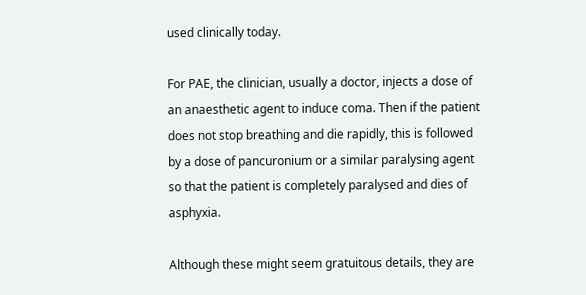used clinically today.

For PAE, the clinician, usually a doctor, injects a dose of an anaesthetic agent to induce coma. Then if the patient does not stop breathing and die rapidly, this is followed by a dose of pancuronium or a similar paralysing agent so that the patient is completely paralysed and dies of asphyxia.

Although these might seem gratuitous details, they are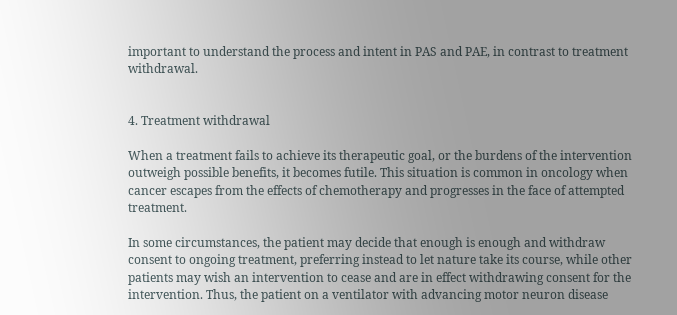important to understand the process and intent in PAS and PAE, in contrast to treatment withdrawal.


4. Treatment withdrawal

When a treatment fails to achieve its therapeutic goal, or the burdens of the intervention outweigh possible benefits, it becomes futile. This situation is common in oncology when cancer escapes from the effects of chemotherapy and progresses in the face of attempted treatment.

In some circumstances, the patient may decide that enough is enough and withdraw consent to ongoing treatment, preferring instead to let nature take its course, while other patients may wish an intervention to cease and are in effect withdrawing consent for the intervention. Thus, the patient on a ventilator with advancing motor neuron disease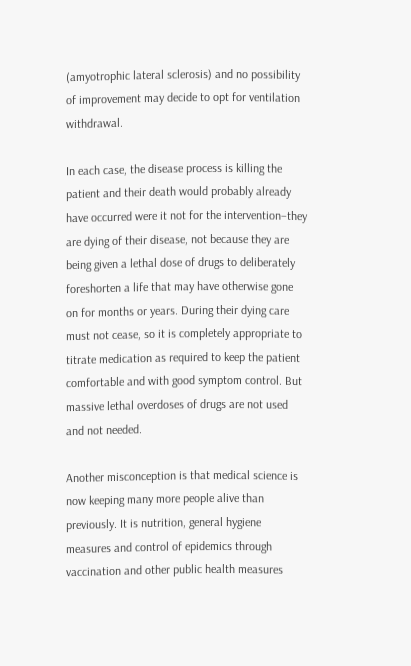(amyotrophic lateral sclerosis) and no possibility of improvement may decide to opt for ventilation withdrawal.

In each case, the disease process is killing the patient and their death would probably already have occurred were it not for the intervention–they are dying of their disease, not because they are being given a lethal dose of drugs to deliberately foreshorten a life that may have otherwise gone on for months or years. During their dying care must not cease, so it is completely appropriate to titrate medication as required to keep the patient comfortable and with good symptom control. But massive lethal overdoses of drugs are not used and not needed.

Another misconception is that medical science is now keeping many more people alive than previously. It is nutrition, general hygiene measures and control of epidemics through vaccination and other public health measures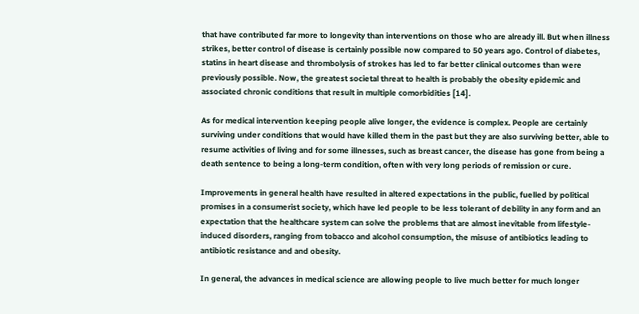that have contributed far more to longevity than interventions on those who are already ill. But when illness strikes, better control of disease is certainly possible now compared to 50 years ago. Control of diabetes, statins in heart disease and thrombolysis of strokes has led to far better clinical outcomes than were previously possible. Now, the greatest societal threat to health is probably the obesity epidemic and associated chronic conditions that result in multiple comorbidities [14].

As for medical intervention keeping people alive longer, the evidence is complex. People are certainly surviving under conditions that would have killed them in the past but they are also surviving better, able to resume activities of living and for some illnesses, such as breast cancer, the disease has gone from being a death sentence to being a long-term condition, often with very long periods of remission or cure.

Improvements in general health have resulted in altered expectations in the public, fuelled by political promises in a consumerist society, which have led people to be less tolerant of debility in any form and an expectation that the healthcare system can solve the problems that are almost inevitable from lifestyle-induced disorders, ranging from tobacco and alcohol consumption, the misuse of antibiotics leading to antibiotic resistance and and obesity.

In general, the advances in medical science are allowing people to live much better for much longer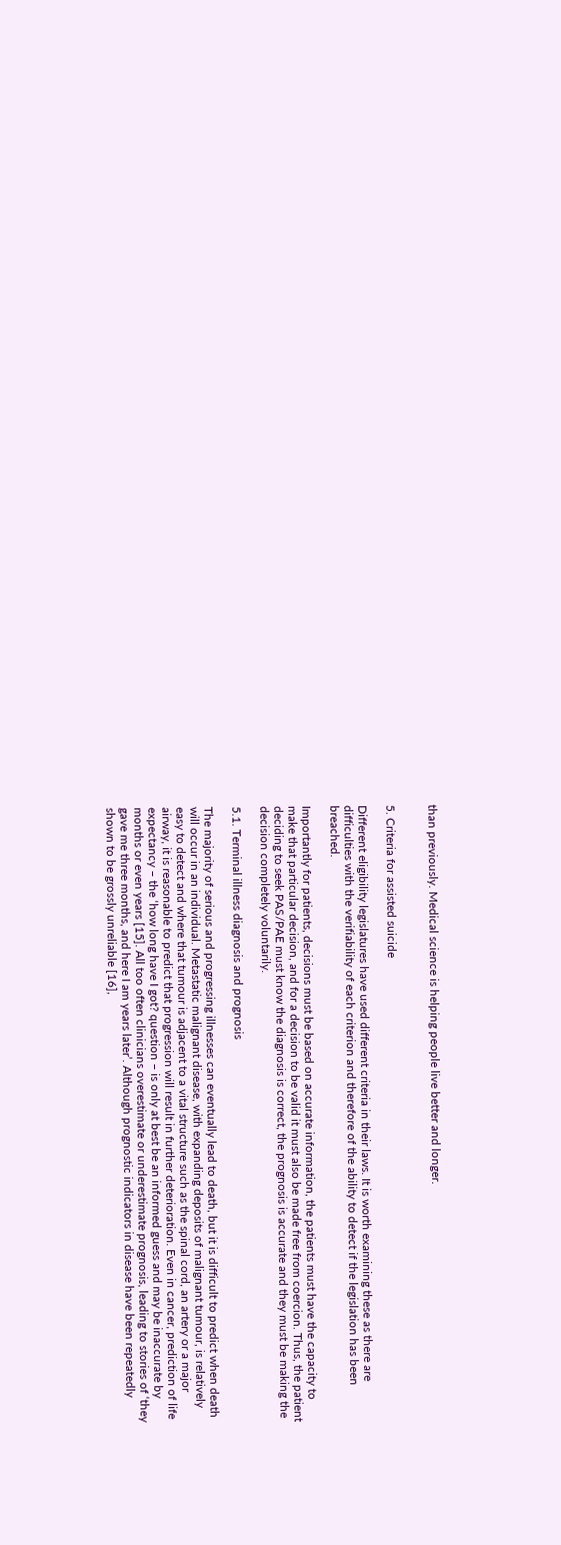than previously. Medical science is helping people live better and longer.


5. Criteria for assisted suicide

Different eligibility legislatures have used different criteria in their laws. It is worth examining these as there are difficulties with the verifiability of each criterion and therefore of the ability to detect if the legislation has been breached.

Importantly for patients, decisions must be based on accurate information, the patients must have the capacity to make that particular decision, and for a decision to be valid it must also be made free from coercion. Thus, the patient deciding to seek PAS/PAE must know the diagnosis is correct, the prognosis is accurate and they must be making the decision completely voluntarily.

5.1. Terminal illness diagnosis and prognosis

The majority of serious and progressing illnesses can eventually lead to death, but it is difficult to predict when death will occur in an individual. Metastatic malignant disease, with expanding deposits of malignant tumour, is relatively easy to detect and where that tumour is adjacent to a vital structure such as the spinal cord, an artery or a major airway, it is reasonable to predict that progression will result in further deterioration. Even in cancer, prediction of life expectancy – the ‘how long have I got? question – is only at best be an informed guess and may be inaccurate by months or even years [15]. All too often clinicians overestimate or underestimate prognosis, leading to stories of ‘they gave me three months, and here I am years later’. Although prognostic indicators in disease have been repeatedly shown to be grossly unreliable [16],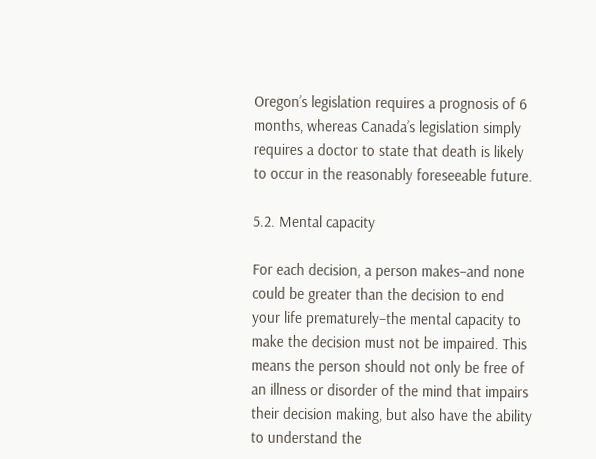Oregon’s legislation requires a prognosis of 6 months, whereas Canada’s legislation simply requires a doctor to state that death is likely to occur in the reasonably foreseeable future.

5.2. Mental capacity

For each decision, a person makes–and none could be greater than the decision to end your life prematurely–the mental capacity to make the decision must not be impaired. This means the person should not only be free of an illness or disorder of the mind that impairs their decision making, but also have the ability to understand the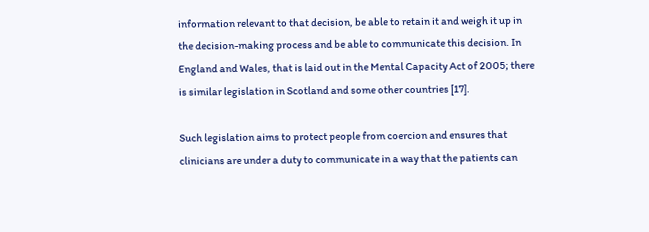information relevant to that decision, be able to retain it and weigh it up in the decision-making process and be able to communicate this decision. In England and Wales, that is laid out in the Mental Capacity Act of 2005; there is similar legislation in Scotland and some other countries [17].

Such legislation aims to protect people from coercion and ensures that clinicians are under a duty to communicate in a way that the patients can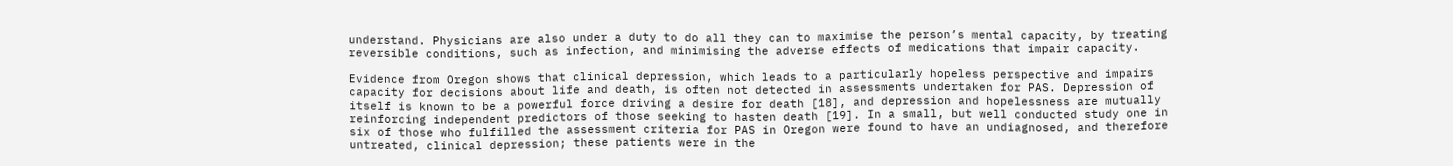understand. Physicians are also under a duty to do all they can to maximise the person’s mental capacity, by treating reversible conditions, such as infection, and minimising the adverse effects of medications that impair capacity.

Evidence from Oregon shows that clinical depression, which leads to a particularly hopeless perspective and impairs capacity for decisions about life and death, is often not detected in assessments undertaken for PAS. Depression of itself is known to be a powerful force driving a desire for death [18], and depression and hopelessness are mutually reinforcing independent predictors of those seeking to hasten death [19]. In a small, but well conducted study one in six of those who fulfilled the assessment criteria for PAS in Oregon were found to have an undiagnosed, and therefore untreated, clinical depression; these patients were in the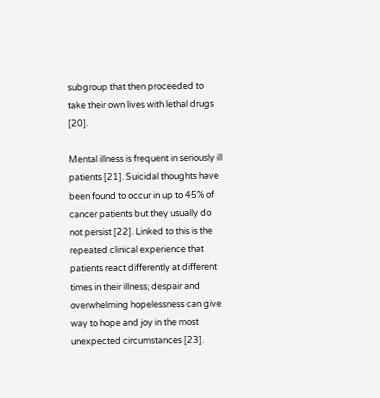subgroup that then proceeded to take their own lives with lethal drugs [20].

Mental illness is frequent in seriously ill patients [21]. Suicidal thoughts have been found to occur in up to 45% of cancer patients but they usually do not persist [22]. Linked to this is the repeated clinical experience that patients react differently at different times in their illness; despair and overwhelming hopelessness can give way to hope and joy in the most unexpected circumstances [23].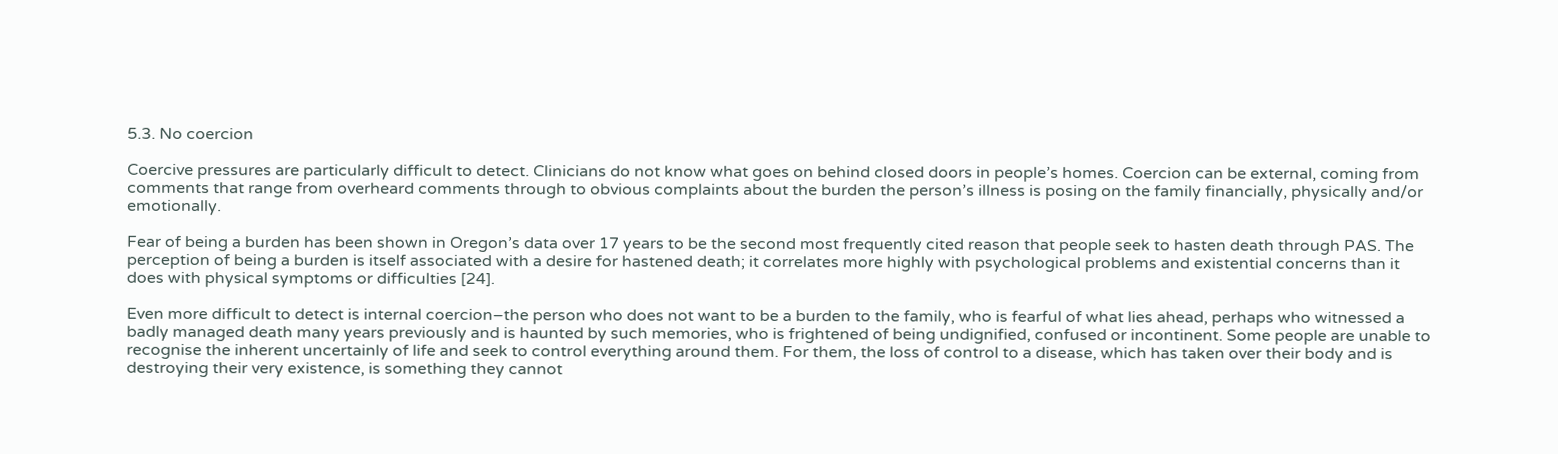5.3. No coercion

Coercive pressures are particularly difficult to detect. Clinicians do not know what goes on behind closed doors in people’s homes. Coercion can be external, coming from comments that range from overheard comments through to obvious complaints about the burden the person’s illness is posing on the family financially, physically and/or emotionally.

Fear of being a burden has been shown in Oregon’s data over 17 years to be the second most frequently cited reason that people seek to hasten death through PAS. The perception of being a burden is itself associated with a desire for hastened death; it correlates more highly with psychological problems and existential concerns than it does with physical symptoms or difficulties [24].

Even more difficult to detect is internal coercion–the person who does not want to be a burden to the family, who is fearful of what lies ahead, perhaps who witnessed a badly managed death many years previously and is haunted by such memories, who is frightened of being undignified, confused or incontinent. Some people are unable to recognise the inherent uncertainly of life and seek to control everything around them. For them, the loss of control to a disease, which has taken over their body and is destroying their very existence, is something they cannot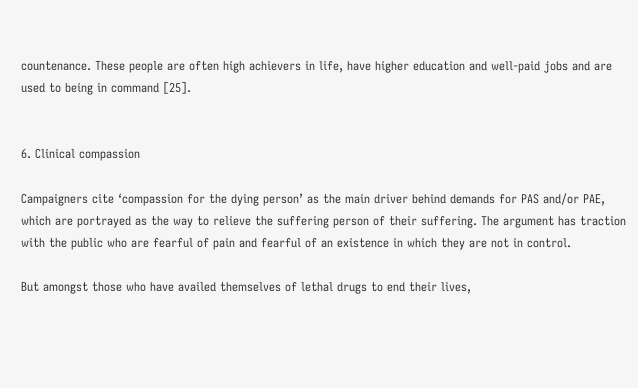countenance. These people are often high achievers in life, have higher education and well-paid jobs and are used to being in command [25].


6. Clinical compassion

Campaigners cite ‘compassion for the dying person’ as the main driver behind demands for PAS and/or PAE, which are portrayed as the way to relieve the suffering person of their suffering. The argument has traction with the public who are fearful of pain and fearful of an existence in which they are not in control.

But amongst those who have availed themselves of lethal drugs to end their lives,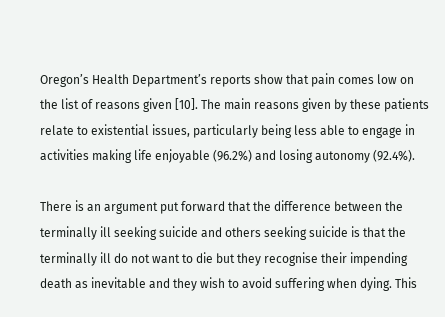Oregon’s Health Department’s reports show that pain comes low on the list of reasons given [10]. The main reasons given by these patients relate to existential issues, particularly being less able to engage in activities making life enjoyable (96.2%) and losing autonomy (92.4%).

There is an argument put forward that the difference between the terminally ill seeking suicide and others seeking suicide is that the terminally ill do not want to die but they recognise their impending death as inevitable and they wish to avoid suffering when dying. This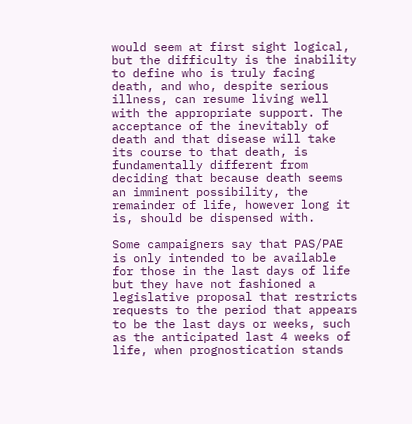would seem at first sight logical, but the difficulty is the inability to define who is truly facing death, and who, despite serious illness, can resume living well with the appropriate support. The acceptance of the inevitably of death and that disease will take its course to that death, is fundamentally different from deciding that because death seems an imminent possibility, the remainder of life, however long it is, should be dispensed with.

Some campaigners say that PAS/PAE is only intended to be available for those in the last days of life but they have not fashioned a legislative proposal that restricts requests to the period that appears to be the last days or weeks, such as the anticipated last 4 weeks of life, when prognostication stands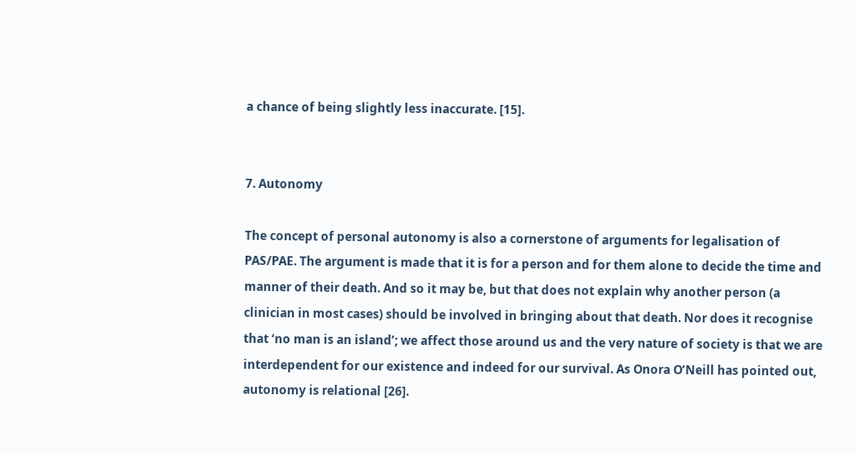a chance of being slightly less inaccurate. [15].


7. Autonomy

The concept of personal autonomy is also a cornerstone of arguments for legalisation of PAS/PAE. The argument is made that it is for a person and for them alone to decide the time and manner of their death. And so it may be, but that does not explain why another person (a clinician in most cases) should be involved in bringing about that death. Nor does it recognise that ‘no man is an island’; we affect those around us and the very nature of society is that we are interdependent for our existence and indeed for our survival. As Onora O’Neill has pointed out, autonomy is relational [26].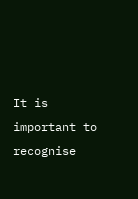It is important to recognise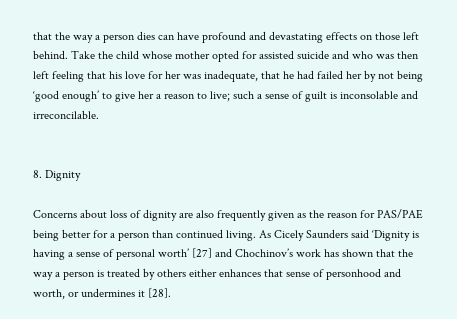that the way a person dies can have profound and devastating effects on those left behind. Take the child whose mother opted for assisted suicide and who was then left feeling that his love for her was inadequate, that he had failed her by not being ‘good enough’ to give her a reason to live; such a sense of guilt is inconsolable and irreconcilable.


8. Dignity

Concerns about loss of dignity are also frequently given as the reason for PAS/PAE being better for a person than continued living. As Cicely Saunders said ‘Dignity is having a sense of personal worth’ [27] and Chochinov’s work has shown that the way a person is treated by others either enhances that sense of personhood and worth, or undermines it [28].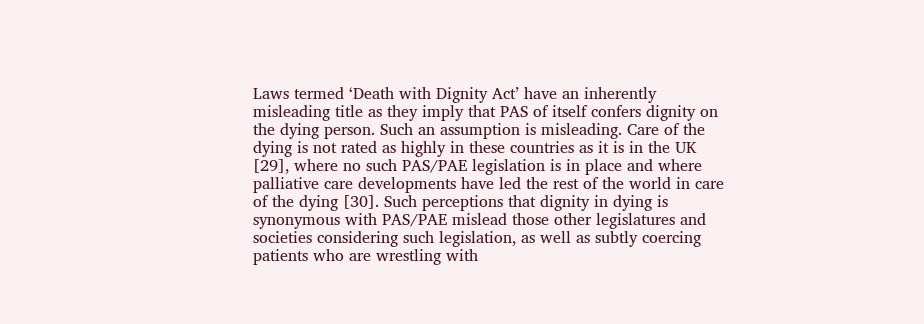Laws termed ‘Death with Dignity Act’ have an inherently misleading title as they imply that PAS of itself confers dignity on the dying person. Such an assumption is misleading. Care of the dying is not rated as highly in these countries as it is in the UK [29], where no such PAS/PAE legislation is in place and where palliative care developments have led the rest of the world in care of the dying [30]. Such perceptions that dignity in dying is synonymous with PAS/PAE mislead those other legislatures and societies considering such legislation, as well as subtly coercing patients who are wrestling with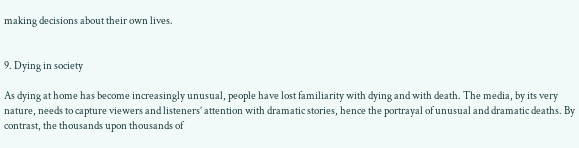making decisions about their own lives.


9. Dying in society

As dying at home has become increasingly unusual, people have lost familiarity with dying and with death. The media, by its very nature, needs to capture viewers and listeners’ attention with dramatic stories, hence the portrayal of unusual and dramatic deaths. By contrast, the thousands upon thousands of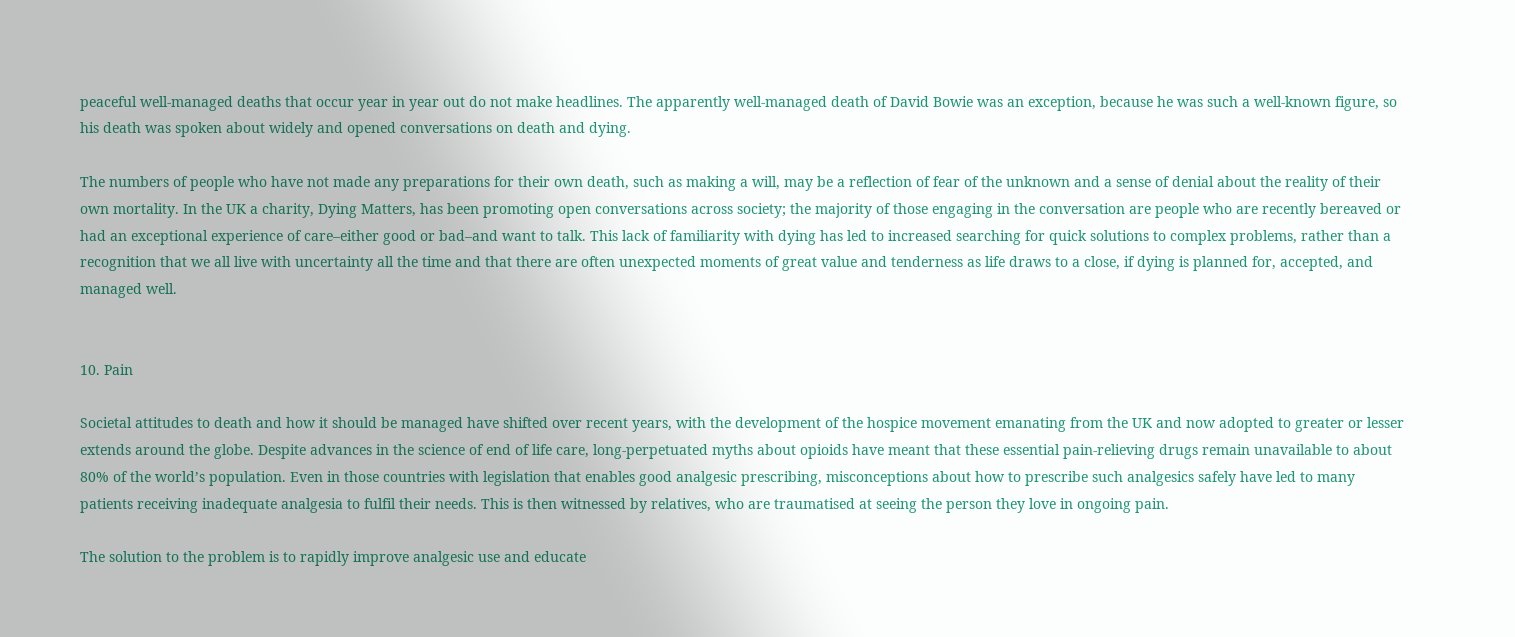peaceful well-managed deaths that occur year in year out do not make headlines. The apparently well-managed death of David Bowie was an exception, because he was such a well-known figure, so his death was spoken about widely and opened conversations on death and dying.

The numbers of people who have not made any preparations for their own death, such as making a will, may be a reflection of fear of the unknown and a sense of denial about the reality of their own mortality. In the UK a charity, Dying Matters, has been promoting open conversations across society; the majority of those engaging in the conversation are people who are recently bereaved or had an exceptional experience of care–either good or bad–and want to talk. This lack of familiarity with dying has led to increased searching for quick solutions to complex problems, rather than a recognition that we all live with uncertainty all the time and that there are often unexpected moments of great value and tenderness as life draws to a close, if dying is planned for, accepted, and managed well.


10. Pain

Societal attitudes to death and how it should be managed have shifted over recent years, with the development of the hospice movement emanating from the UK and now adopted to greater or lesser extends around the globe. Despite advances in the science of end of life care, long-perpetuated myths about opioids have meant that these essential pain-relieving drugs remain unavailable to about 80% of the world’s population. Even in those countries with legislation that enables good analgesic prescribing, misconceptions about how to prescribe such analgesics safely have led to many patients receiving inadequate analgesia to fulfil their needs. This is then witnessed by relatives, who are traumatised at seeing the person they love in ongoing pain.

The solution to the problem is to rapidly improve analgesic use and educate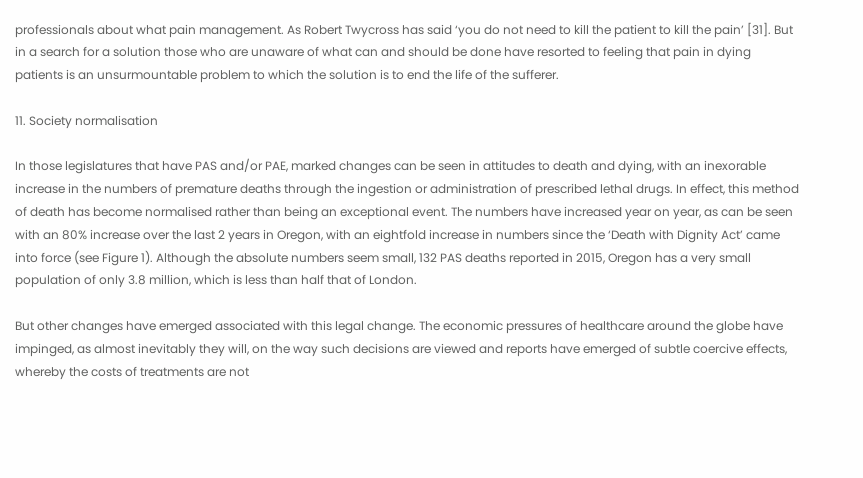professionals about what pain management. As Robert Twycross has said ‘you do not need to kill the patient to kill the pain’ [31]. But in a search for a solution those who are unaware of what can and should be done have resorted to feeling that pain in dying patients is an unsurmountable problem to which the solution is to end the life of the sufferer.

11. Society normalisation

In those legislatures that have PAS and/or PAE, marked changes can be seen in attitudes to death and dying, with an inexorable increase in the numbers of premature deaths through the ingestion or administration of prescribed lethal drugs. In effect, this method of death has become normalised rather than being an exceptional event. The numbers have increased year on year, as can be seen with an 80% increase over the last 2 years in Oregon, with an eightfold increase in numbers since the ‘Death with Dignity Act’ came into force (see Figure 1). Although the absolute numbers seem small, 132 PAS deaths reported in 2015, Oregon has a very small population of only 3.8 million, which is less than half that of London.

But other changes have emerged associated with this legal change. The economic pressures of healthcare around the globe have impinged, as almost inevitably they will, on the way such decisions are viewed and reports have emerged of subtle coercive effects, whereby the costs of treatments are not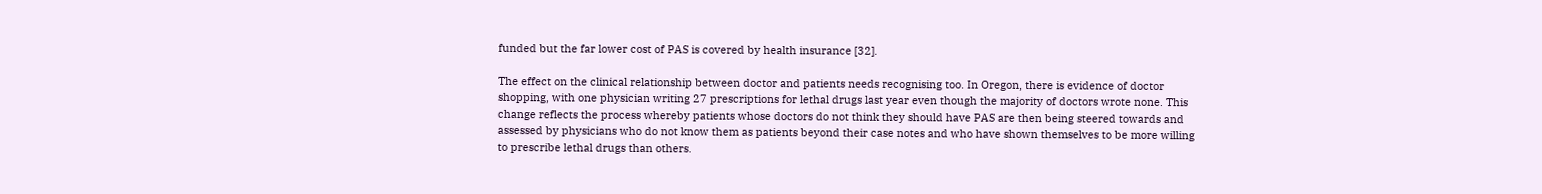funded but the far lower cost of PAS is covered by health insurance [32].

The effect on the clinical relationship between doctor and patients needs recognising too. In Oregon, there is evidence of doctor shopping, with one physician writing 27 prescriptions for lethal drugs last year even though the majority of doctors wrote none. This change reflects the process whereby patients whose doctors do not think they should have PAS are then being steered towards and assessed by physicians who do not know them as patients beyond their case notes and who have shown themselves to be more willing to prescribe lethal drugs than others.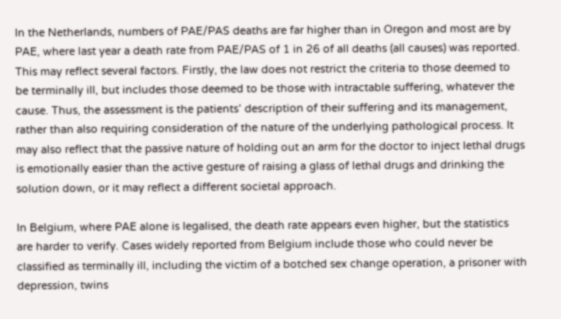In the Netherlands, numbers of PAE/PAS deaths are far higher than in Oregon and most are by PAE, where last year a death rate from PAE/PAS of 1 in 26 of all deaths (all causes) was reported. This may reflect several factors. Firstly, the law does not restrict the criteria to those deemed to be terminally ill, but includes those deemed to be those with intractable suffering, whatever the cause. Thus, the assessment is the patients’ description of their suffering and its management, rather than also requiring consideration of the nature of the underlying pathological process. It may also reflect that the passive nature of holding out an arm for the doctor to inject lethal drugs is emotionally easier than the active gesture of raising a glass of lethal drugs and drinking the solution down, or it may reflect a different societal approach.

In Belgium, where PAE alone is legalised, the death rate appears even higher, but the statistics are harder to verify. Cases widely reported from Belgium include those who could never be classified as terminally ill, including the victim of a botched sex change operation, a prisoner with depression, twins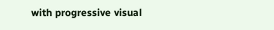with progressive visual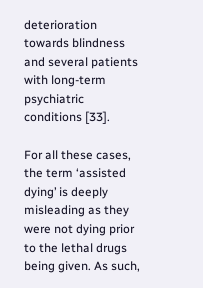deterioration towards blindness and several patients with long-term psychiatric conditions [33].

For all these cases, the term ‘assisted dying’ is deeply misleading as they were not dying prior to the lethal drugs being given. As such,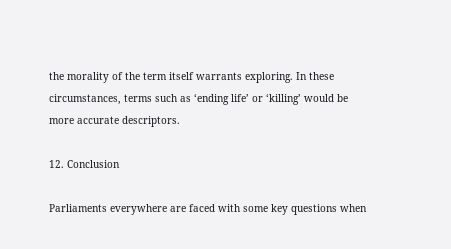the morality of the term itself warrants exploring. In these circumstances, terms such as ‘ending life’ or ‘killing’ would be more accurate descriptors.

12. Conclusion

Parliaments everywhere are faced with some key questions when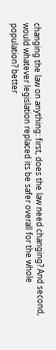changing the law on anything: first, does the law need changing? And second, would whatever legislation replaced its be safer overall for the whole population? better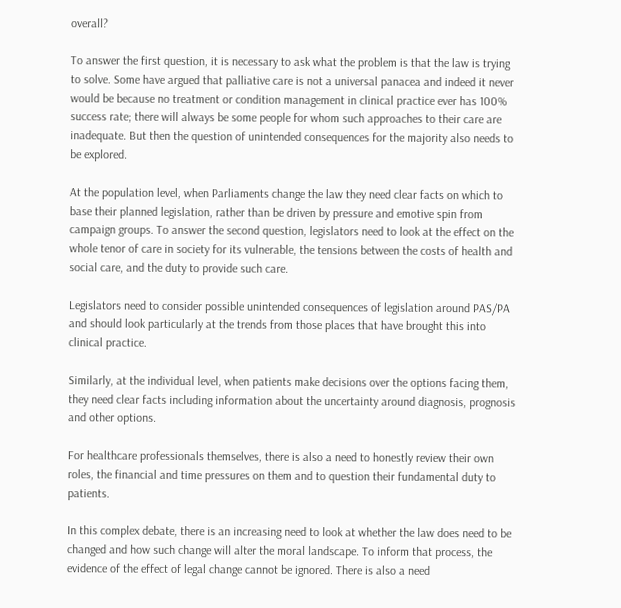overall?

To answer the first question, it is necessary to ask what the problem is that the law is trying to solve. Some have argued that palliative care is not a universal panacea and indeed it never would be because no treatment or condition management in clinical practice ever has 100% success rate; there will always be some people for whom such approaches to their care are inadequate. But then the question of unintended consequences for the majority also needs to be explored.

At the population level, when Parliaments change the law they need clear facts on which to base their planned legislation, rather than be driven by pressure and emotive spin from campaign groups. To answer the second question, legislators need to look at the effect on the whole tenor of care in society for its vulnerable, the tensions between the costs of health and social care, and the duty to provide such care.

Legislators need to consider possible unintended consequences of legislation around PAS/PA and should look particularly at the trends from those places that have brought this into clinical practice.

Similarly, at the individual level, when patients make decisions over the options facing them, they need clear facts including information about the uncertainty around diagnosis, prognosis and other options.

For healthcare professionals themselves, there is also a need to honestly review their own roles, the financial and time pressures on them and to question their fundamental duty to patients.

In this complex debate, there is an increasing need to look at whether the law does need to be changed and how such change will alter the moral landscape. To inform that process, the evidence of the effect of legal change cannot be ignored. There is also a need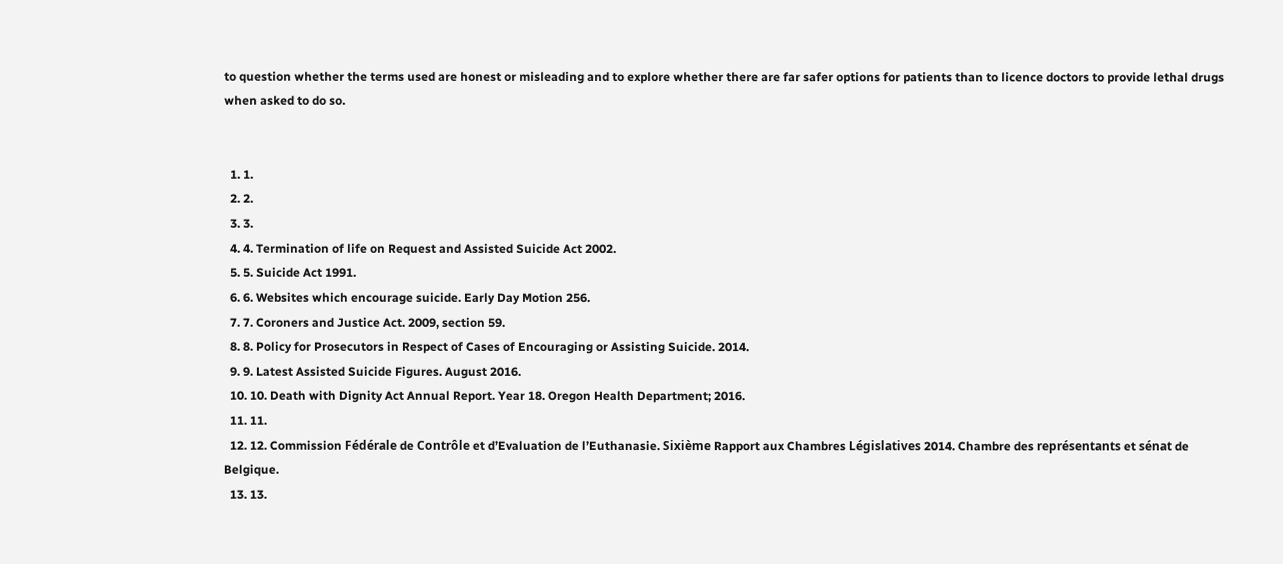to question whether the terms used are honest or misleading and to explore whether there are far safer options for patients than to licence doctors to provide lethal drugs when asked to do so.


  1. 1.
  2. 2.
  3. 3.
  4. 4. Termination of life on Request and Assisted Suicide Act 2002.
  5. 5. Suicide Act 1991.
  6. 6. Websites which encourage suicide. Early Day Motion 256.
  7. 7. Coroners and Justice Act. 2009, section 59.
  8. 8. Policy for Prosecutors in Respect of Cases of Encouraging or Assisting Suicide. 2014.
  9. 9. Latest Assisted Suicide Figures. August 2016.
  10. 10. Death with Dignity Act Annual Report. Year 18. Oregon Health Department; 2016.
  11. 11.
  12. 12. Commission Fédérale de Contrôle et d’Evaluation de l’Euthanasie. Sixième Rapport aux Chambres Législatives 2014. Chambre des représentants et sénat de Belgique.
  13. 13.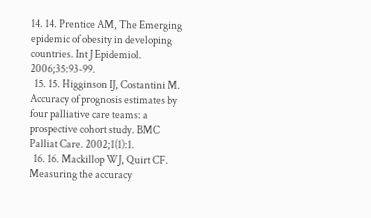14. 14. Prentice AM, The Emerging epidemic of obesity in developing countries. Int J Epidemiol. 2006;35:93-99.
  15. 15. Higginson IJ, Costantini M. Accuracy of prognosis estimates by four palliative care teams: a prospective cohort study. BMC Palliat Care. 2002;1(1):1.
  16. 16. Mackillop WJ, Quirt CF. Measuring the accuracy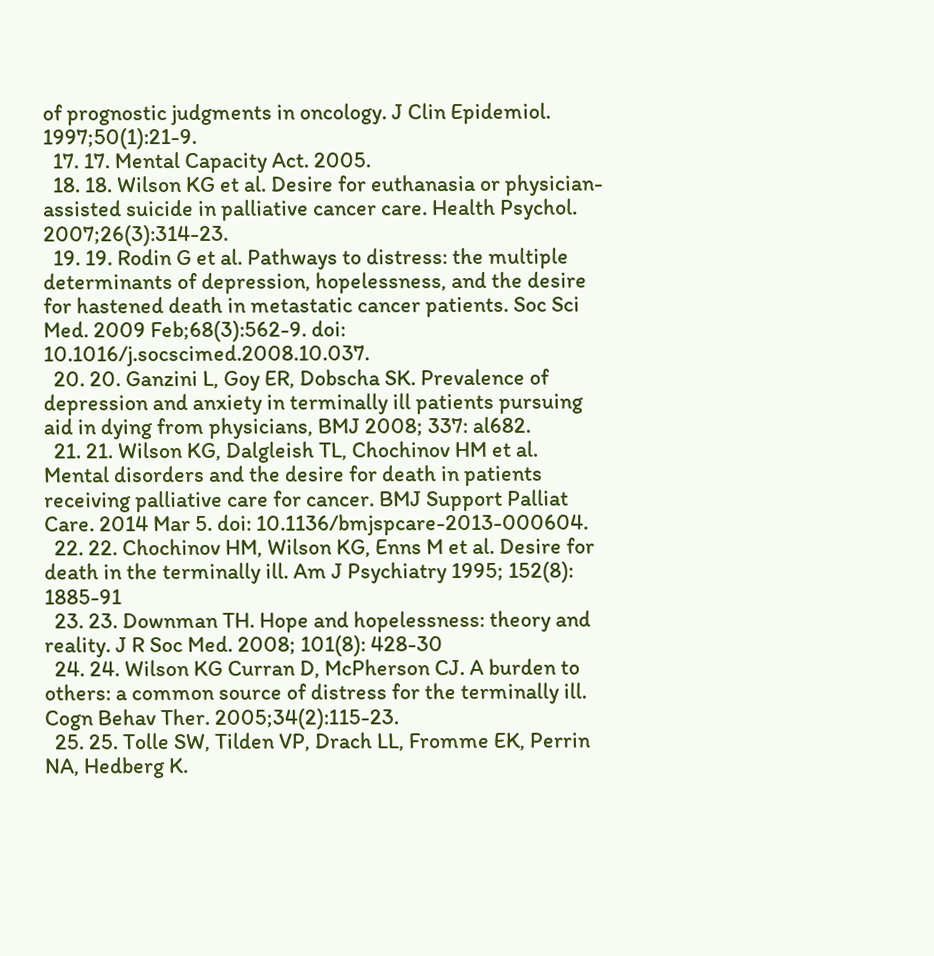of prognostic judgments in oncology. J Clin Epidemiol. 1997;50(1):21-9.
  17. 17. Mental Capacity Act. 2005.
  18. 18. Wilson KG et al. Desire for euthanasia or physician-assisted suicide in palliative cancer care. Health Psychol. 2007;26(3):314-23.
  19. 19. Rodin G et al. Pathways to distress: the multiple determinants of depression, hopelessness, and the desire for hastened death in metastatic cancer patients. Soc Sci Med. 2009 Feb;68(3):562-9. doi: 10.1016/j.socscimed.2008.10.037.
  20. 20. Ganzini L, Goy ER, Dobscha SK. Prevalence of depression and anxiety in terminally ill patients pursuing aid in dying from physicians, BMJ 2008; 337: al682.
  21. 21. Wilson KG, Dalgleish TL, Chochinov HM et al. Mental disorders and the desire for death in patients receiving palliative care for cancer. BMJ Support Palliat Care. 2014 Mar 5. doi: 10.1136/bmjspcare-2013-000604.
  22. 22. Chochinov HM, Wilson KG, Enns M et al. Desire for death in the terminally ill. Am J Psychiatry 1995; 152(8): 1885-91
  23. 23. Downman TH. Hope and hopelessness: theory and reality. J R Soc Med. 2008; 101(8): 428-30
  24. 24. Wilson KG Curran D, McPherson CJ. A burden to others: a common source of distress for the terminally ill. Cogn Behav Ther. 2005;34(2):115-23.
  25. 25. Tolle SW, Tilden VP, Drach LL, Fromme EK, Perrin NA, Hedberg K.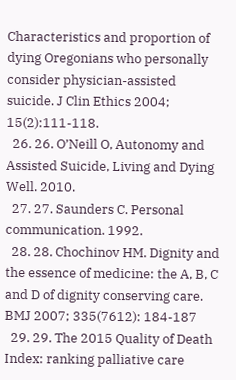Characteristics and proportion of dying Oregonians who personally consider physician-assisted suicide. J Clin Ethics 2004; 15(2):111-118.
  26. 26. O’Neill O, Autonomy and Assisted Suicide, Living and Dying Well. 2010.
  27. 27. Saunders C. Personal communication. 1992.
  28. 28. Chochinov HM. Dignity and the essence of medicine: the A, B, C and D of dignity conserving care. BMJ 2007; 335(7612): 184-187
  29. 29. The 2015 Quality of Death Index: ranking palliative care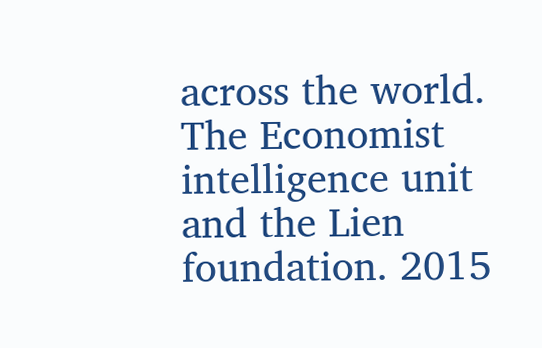across the world. The Economist intelligence unit and the Lien foundation. 2015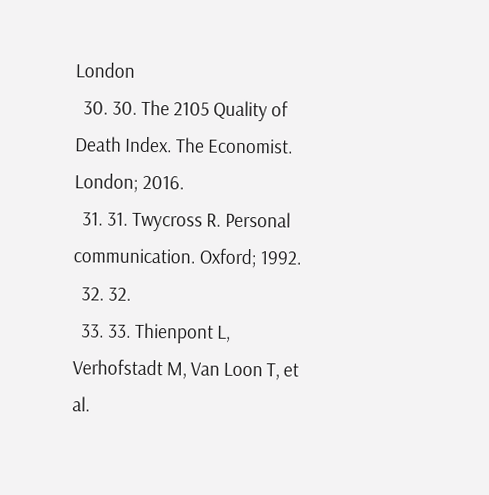London
  30. 30. The 2105 Quality of Death Index. The Economist. London; 2016.
  31. 31. Twycross R. Personal communication. Oxford; 1992.
  32. 32.
  33. 33. Thienpont L, Verhofstadt M, Van Loon T, et al.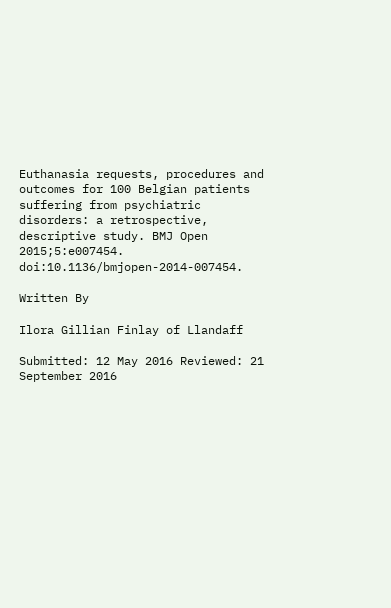Euthanasia requests, procedures and outcomes for 100 Belgian patients suffering from psychiatric disorders: a retrospective, descriptive study. BMJ Open 2015;5:e007454. doi:10.1136/bmjopen-2014-007454.

Written By

Ilora Gillian Finlay of Llandaff

Submitted: 12 May 2016 Reviewed: 21 September 2016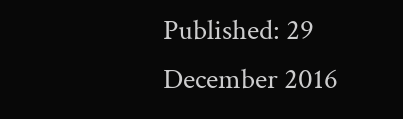Published: 29 December 2016